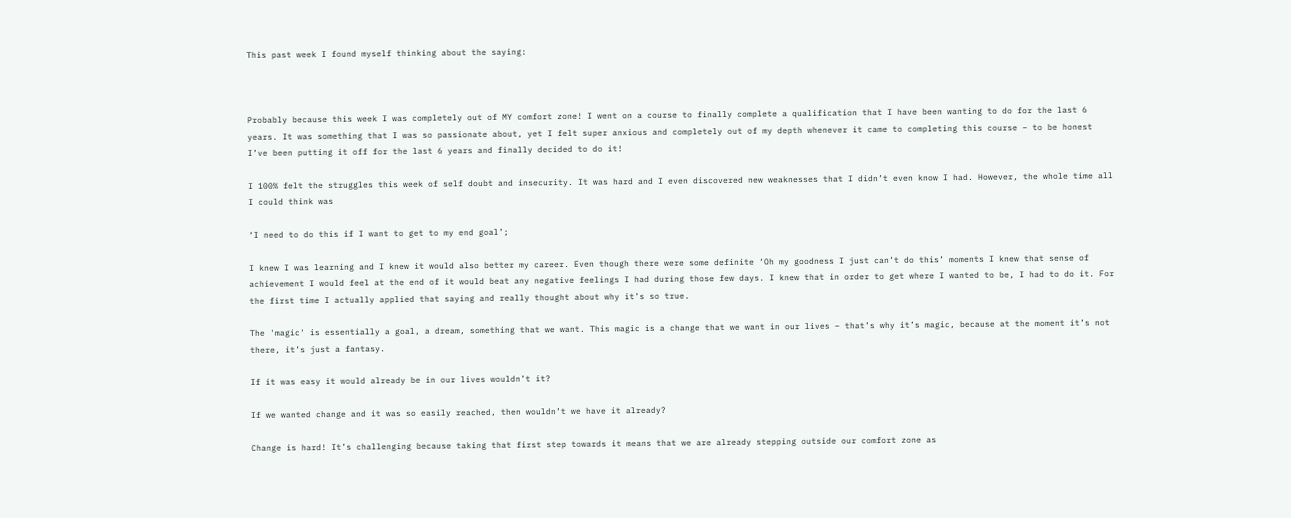This past week I found myself thinking about the saying:



Probably because this week I was completely out of MY comfort zone! I went on a course to finally complete a qualification that I have been wanting to do for the last 6 years. It was something that I was so passionate about, yet I felt super anxious and completely out of my depth whenever it came to completing this course – to be honest I’ve been putting it off for the last 6 years and finally decided to do it!

I 100% felt the struggles this week of self doubt and insecurity. It was hard and I even discovered new weaknesses that I didn’t even know I had. However, the whole time all I could think was

‘I need to do this if I want to get to my end goal’;

I knew I was learning and I knew it would also better my career. Even though there were some definite ‘Oh my goodness I just can’t do this’ moments I knew that sense of achievement I would feel at the end of it would beat any negative feelings I had during those few days. I knew that in order to get where I wanted to be, I had to do it. For the first time I actually applied that saying and really thought about why it’s so true.

The 'magic' is essentially a goal, a dream, something that we want. This magic is a change that we want in our lives – that’s why it’s magic, because at the moment it’s not there, it’s just a fantasy.

If it was easy it would already be in our lives wouldn’t it?

If we wanted change and it was so easily reached, then wouldn’t we have it already?

Change is hard! It’s challenging because taking that first step towards it means that we are already stepping outside our comfort zone as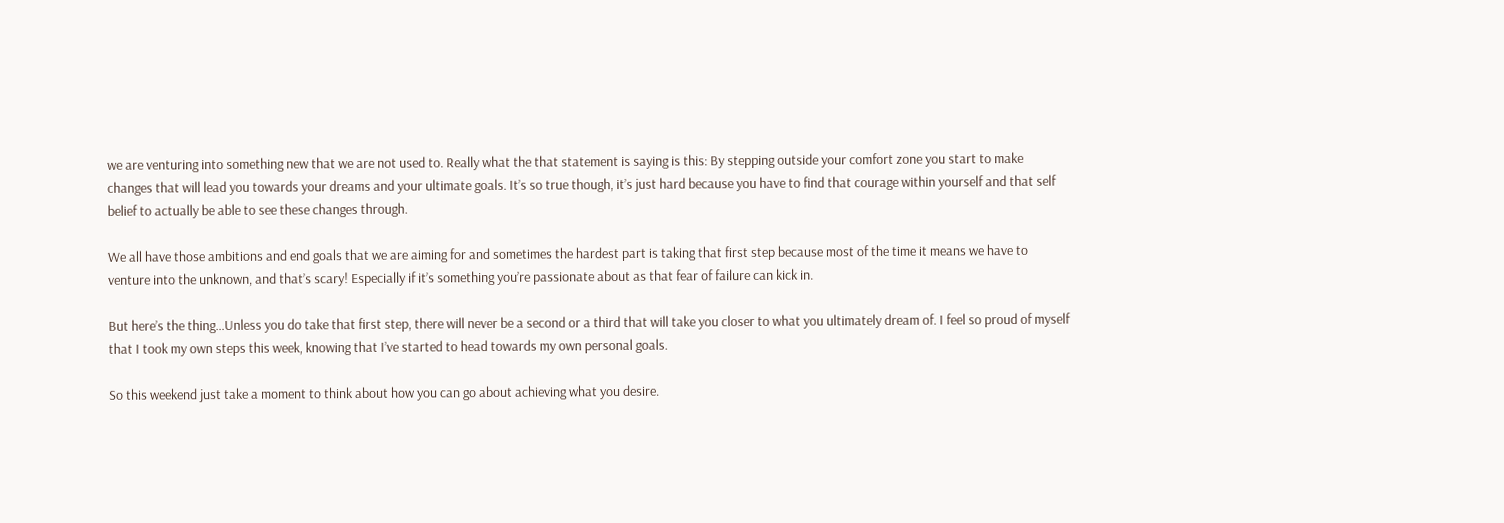we are venturing into something new that we are not used to. Really what the that statement is saying is this: By stepping outside your comfort zone you start to make changes that will lead you towards your dreams and your ultimate goals. It’s so true though, it’s just hard because you have to find that courage within yourself and that self belief to actually be able to see these changes through.

We all have those ambitions and end goals that we are aiming for and sometimes the hardest part is taking that first step because most of the time it means we have to venture into the unknown, and that’s scary! Especially if it’s something you’re passionate about as that fear of failure can kick in.

But here’s the thing…Unless you do take that first step, there will never be a second or a third that will take you closer to what you ultimately dream of. I feel so proud of myself that I took my own steps this week, knowing that I’ve started to head towards my own personal goals.

So this weekend just take a moment to think about how you can go about achieving what you desire.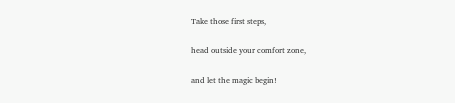Take those first steps,

head outside your comfort zone,

and let the magic begin!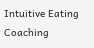Intuitive Eating Coaching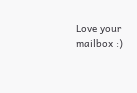Love your mailbox :)